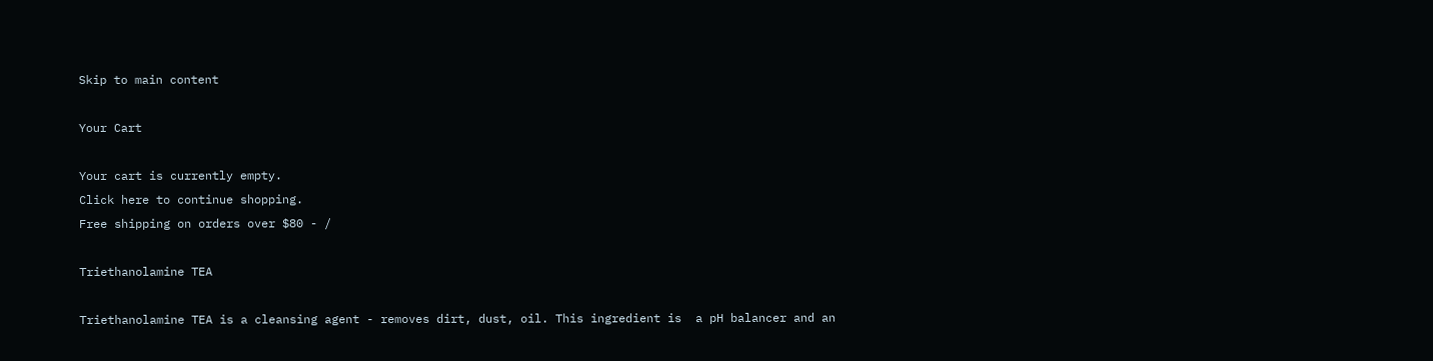Skip to main content

Your Cart

Your cart is currently empty.
Click here to continue shopping.
Free shipping on orders over $80 - /

Triethanolamine TEA

Triethanolamine TEA is a cleansing agent - removes dirt, dust, oil. This ingredient is  a pH balancer and an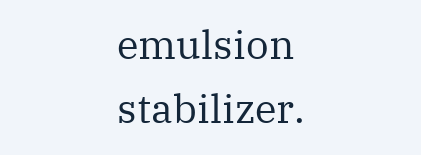emulsion stabilizer.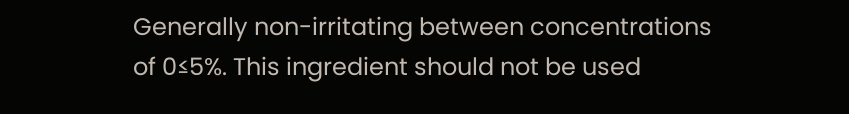Generally non-irritating between concentrations of 0≤5%. This ingredient should not be used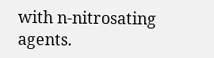with n-nitrosating agents.